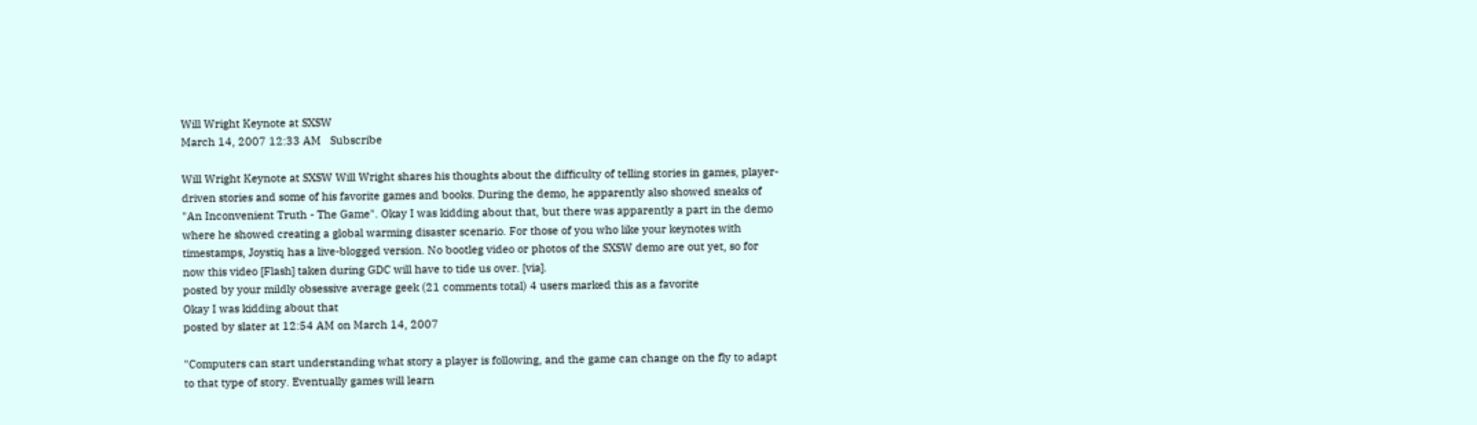Will Wright Keynote at SXSW
March 14, 2007 12:33 AM   Subscribe

Will Wright Keynote at SXSW Will Wright shares his thoughts about the difficulty of telling stories in games, player-driven stories and some of his favorite games and books. During the demo, he apparently also showed sneaks of "An Inconvenient Truth - The Game". Okay I was kidding about that, but there was apparently a part in the demo where he showed creating a global warming disaster scenario. For those of you who like your keynotes with timestamps, Joystiq has a live-blogged version. No bootleg video or photos of the SXSW demo are out yet, so for now this video [Flash] taken during GDC will have to tide us over. [via].
posted by your mildly obsessive average geek (21 comments total) 4 users marked this as a favorite
Okay I was kidding about that
posted by slater at 12:54 AM on March 14, 2007

"Computers can start understanding what story a player is following, and the game can change on the fly to adapt to that type of story. Eventually games will learn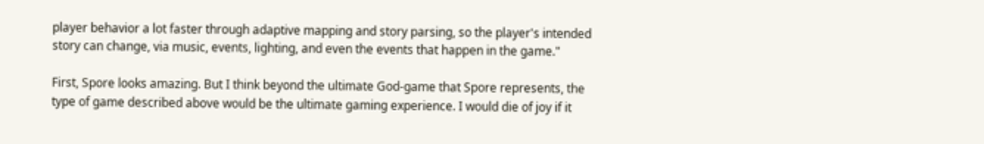player behavior a lot faster through adaptive mapping and story parsing, so the player's intended story can change, via music, events, lighting, and even the events that happen in the game."

First, Spore looks amazing. But I think beyond the ultimate God-game that Spore represents, the type of game described above would be the ultimate gaming experience. I would die of joy if it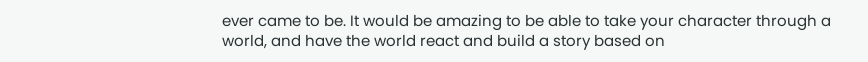ever came to be. It would be amazing to be able to take your character through a world, and have the world react and build a story based on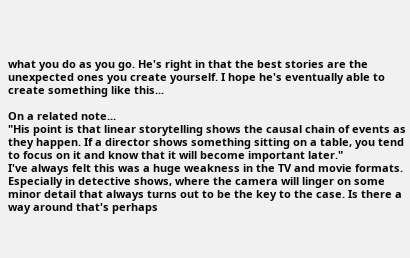what you do as you go. He's right in that the best stories are the unexpected ones you create yourself. I hope he's eventually able to create something like this...

On a related note...
"His point is that linear storytelling shows the causal chain of events as they happen. If a director shows something sitting on a table, you tend to focus on it and know that it will become important later."
I've always felt this was a huge weakness in the TV and movie formats. Especially in detective shows, where the camera will linger on some minor detail that always turns out to be the key to the case. Is there a way around that's perhaps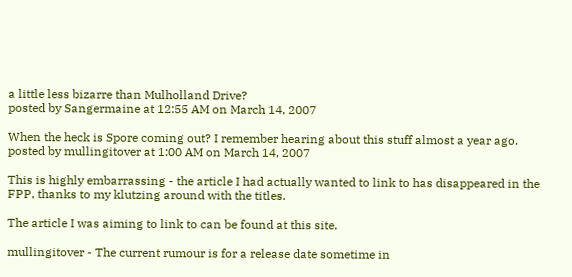a little less bizarre than Mulholland Drive?
posted by Sangermaine at 12:55 AM on March 14, 2007

When the heck is Spore coming out? I remember hearing about this stuff almost a year ago.
posted by mullingitover at 1:00 AM on March 14, 2007

This is highly embarrassing - the article I had actually wanted to link to has disappeared in the FPP, thanks to my klutzing around with the titles.

The article I was aiming to link to can be found at this site.

mullingitover - The current rumour is for a release date sometime in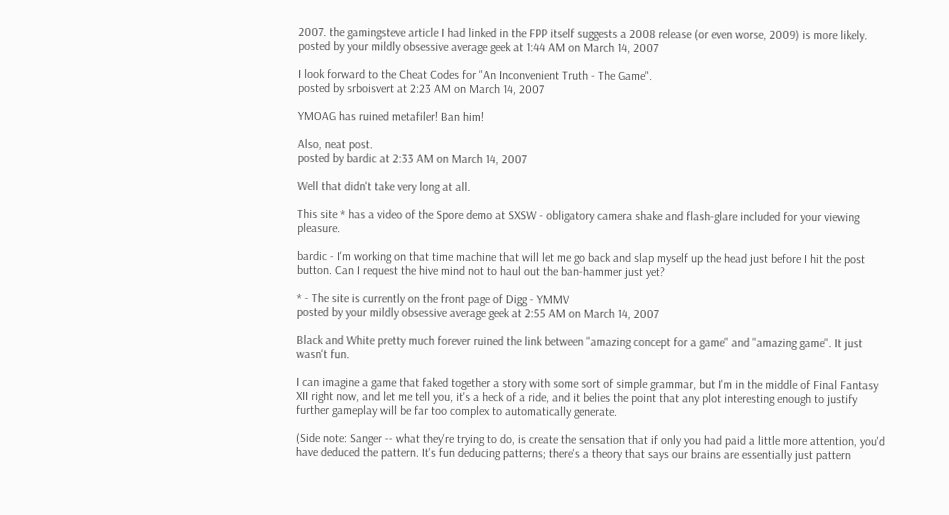2007. the gamingsteve article I had linked in the FPP itself suggests a 2008 release (or even worse, 2009) is more likely.
posted by your mildly obsessive average geek at 1:44 AM on March 14, 2007

I look forward to the Cheat Codes for "An Inconvenient Truth - The Game".
posted by srboisvert at 2:23 AM on March 14, 2007

YMOAG has ruined metafiler! Ban him!

Also, neat post.
posted by bardic at 2:33 AM on March 14, 2007

Well that didn't take very long at all.

This site * has a video of the Spore demo at SXSW - obligatory camera shake and flash-glare included for your viewing pleasure.

bardic - I'm working on that time machine that will let me go back and slap myself up the head just before I hit the post button. Can I request the hive mind not to haul out the ban-hammer just yet?

* - The site is currently on the front page of Digg - YMMV
posted by your mildly obsessive average geek at 2:55 AM on March 14, 2007

Black and White pretty much forever ruined the link between "amazing concept for a game" and "amazing game". It just wasn't fun.

I can imagine a game that faked together a story with some sort of simple grammar, but I'm in the middle of Final Fantasy XII right now, and let me tell you, it's a heck of a ride, and it belies the point that any plot interesting enough to justify further gameplay will be far too complex to automatically generate.

(Side note: Sanger -- what they're trying to do, is create the sensation that if only you had paid a little more attention, you'd have deduced the pattern. It's fun deducing patterns; there's a theory that says our brains are essentially just pattern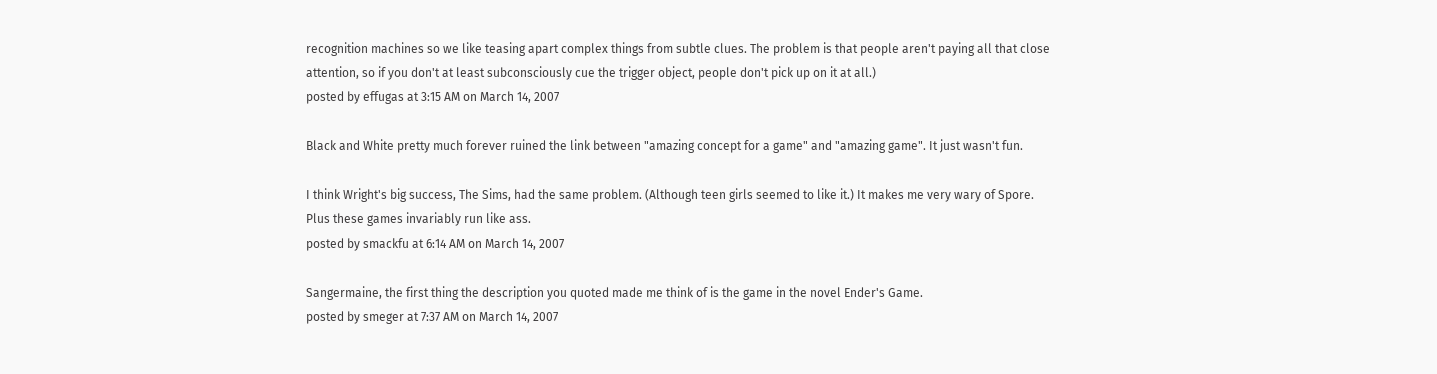recognition machines so we like teasing apart complex things from subtle clues. The problem is that people aren't paying all that close attention, so if you don't at least subconsciously cue the trigger object, people don't pick up on it at all.)
posted by effugas at 3:15 AM on March 14, 2007

Black and White pretty much forever ruined the link between "amazing concept for a game" and "amazing game". It just wasn't fun.

I think Wright's big success, The Sims, had the same problem. (Although teen girls seemed to like it.) It makes me very wary of Spore. Plus these games invariably run like ass.
posted by smackfu at 6:14 AM on March 14, 2007

Sangermaine, the first thing the description you quoted made me think of is the game in the novel Ender's Game.
posted by smeger at 7:37 AM on March 14, 2007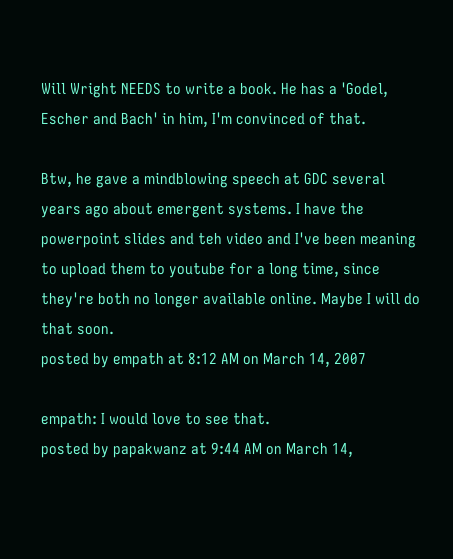Will Wright NEEDS to write a book. He has a 'Godel, Escher and Bach' in him, I'm convinced of that.

Btw, he gave a mindblowing speech at GDC several years ago about emergent systems. I have the powerpoint slides and teh video and I've been meaning to upload them to youtube for a long time, since they're both no longer available online. Maybe I will do that soon.
posted by empath at 8:12 AM on March 14, 2007

empath: I would love to see that.
posted by papakwanz at 9:44 AM on March 14,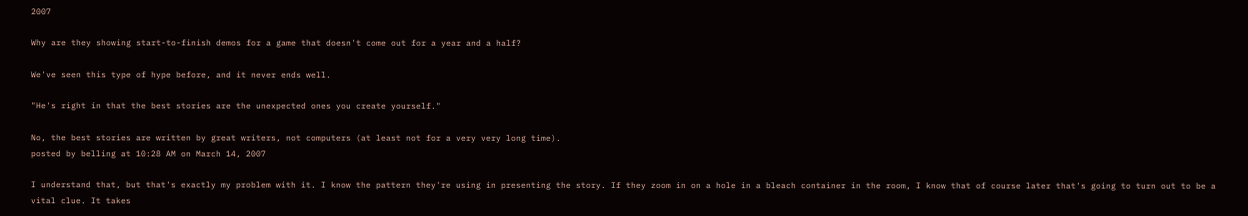2007

Why are they showing start-to-finish demos for a game that doesn't come out for a year and a half?

We've seen this type of hype before, and it never ends well.

"He's right in that the best stories are the unexpected ones you create yourself."

No, the best stories are written by great writers, not computers (at least not for a very very long time).
posted by belling at 10:28 AM on March 14, 2007

I understand that, but that's exactly my problem with it. I know the pattern they're using in presenting the story. If they zoom in on a hole in a bleach container in the room, I know that of course later that's going to turn out to be a vital clue. It takes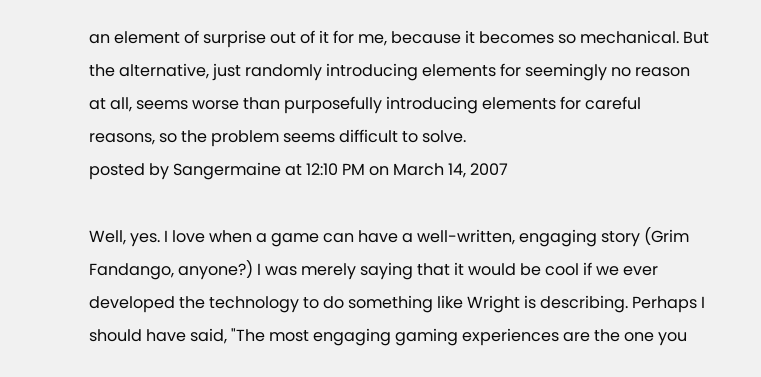an element of surprise out of it for me, because it becomes so mechanical. But the alternative, just randomly introducing elements for seemingly no reason at all, seems worse than purposefully introducing elements for careful reasons, so the problem seems difficult to solve.
posted by Sangermaine at 12:10 PM on March 14, 2007

Well, yes. I love when a game can have a well-written, engaging story (Grim Fandango, anyone?) I was merely saying that it would be cool if we ever developed the technology to do something like Wright is describing. Perhaps I should have said, "The most engaging gaming experiences are the one you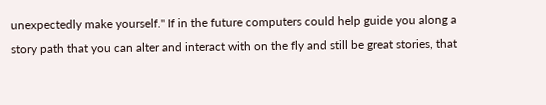unexpectedly make yourself." If in the future computers could help guide you along a story path that you can alter and interact with on the fly and still be great stories, that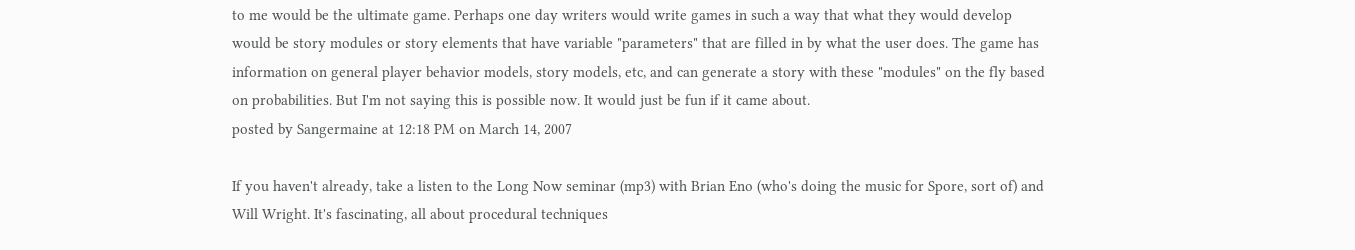to me would be the ultimate game. Perhaps one day writers would write games in such a way that what they would develop would be story modules or story elements that have variable "parameters" that are filled in by what the user does. The game has information on general player behavior models, story models, etc, and can generate a story with these "modules" on the fly based on probabilities. But I'm not saying this is possible now. It would just be fun if it came about.
posted by Sangermaine at 12:18 PM on March 14, 2007

If you haven't already, take a listen to the Long Now seminar (mp3) with Brian Eno (who's doing the music for Spore, sort of) and Will Wright. It's fascinating, all about procedural techniques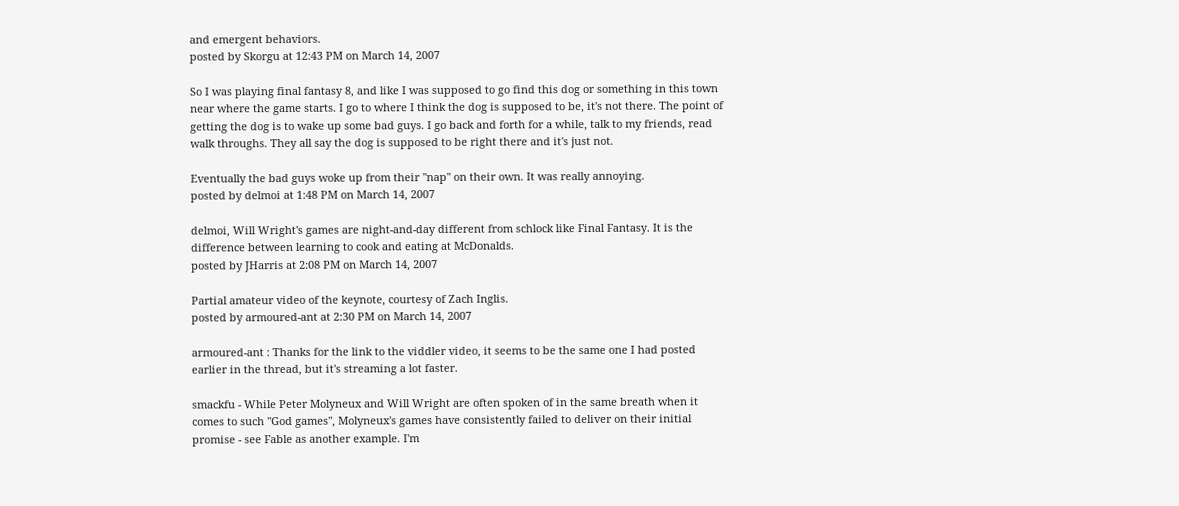and emergent behaviors.
posted by Skorgu at 12:43 PM on March 14, 2007

So I was playing final fantasy 8, and like I was supposed to go find this dog or something in this town near where the game starts. I go to where I think the dog is supposed to be, it's not there. The point of getting the dog is to wake up some bad guys. I go back and forth for a while, talk to my friends, read walk throughs. They all say the dog is supposed to be right there and it's just not.

Eventually the bad guys woke up from their "nap" on their own. It was really annoying.
posted by delmoi at 1:48 PM on March 14, 2007

delmoi, Will Wright's games are night-and-day different from schlock like Final Fantasy. It is the difference between learning to cook and eating at McDonalds.
posted by JHarris at 2:08 PM on March 14, 2007

Partial amateur video of the keynote, courtesy of Zach Inglis.
posted by armoured-ant at 2:30 PM on March 14, 2007

armoured-ant : Thanks for the link to the viddler video, it seems to be the same one I had posted earlier in the thread, but it's streaming a lot faster.

smackfu - While Peter Molyneux and Will Wright are often spoken of in the same breath when it comes to such "God games", Molyneux's games have consistently failed to deliver on their initial promise - see Fable as another example. I'm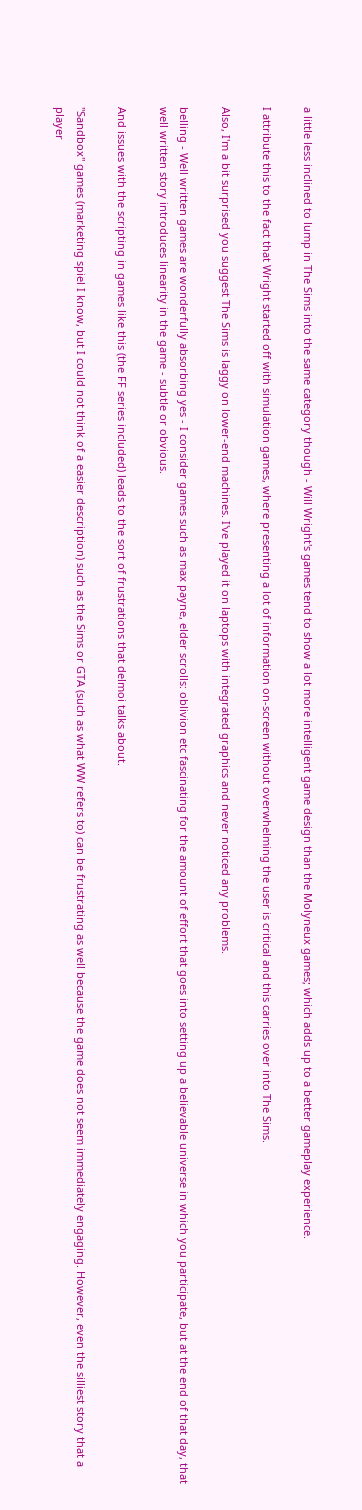a little less inclined to lump in The Sims into the same category though - Will Wright's games tend to show a lot more intelligent game design than the Molyneux games; which adds up to a better gameplay experience.

I attribute this to the fact that Wright started off with simulation games, where presenting a lot of information on-screen without overwhelming the user is critical and this carries over into The Sims.

Also, I'm a bit surprised you suggest The Sims is laggy on lower-end machines. I've played it on laptops with integrated graphics and never noticed any problems.

belling - Well written games are wonderfully absorbing yes - I consider games such as max payne, elder scrolls: oblivion etc fascinating for the amount of effort that goes into setting up a believable universe in which you participate, but at the end of that day, that well written story introduces linearity in the game - subtle or obvious.

And issues with the scripting in games like this (the FF series included) leads to the sort of frustrations that delmoi talks about.

"Sandbox" games (marketing spiel I know, but I could not think of a easier description) such as the Sims or GTA (such as what WW refers to) can be frustrating as well because the game does not seem immediately engaging. However, even the silliest story that a player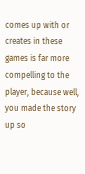comes up with or creates in these games is far more compelling to the player, because well, you made the story up so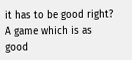it has to be good right? A game which is as good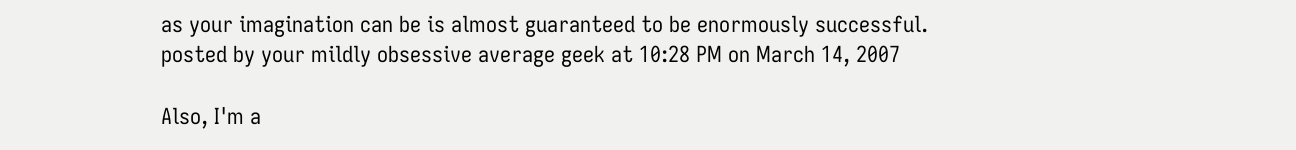as your imagination can be is almost guaranteed to be enormously successful.
posted by your mildly obsessive average geek at 10:28 PM on March 14, 2007

Also, I'm a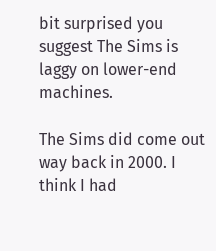bit surprised you suggest The Sims is laggy on lower-end machines.

The Sims did come out way back in 2000. I think I had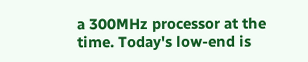a 300MHz processor at the time. Today's low-end is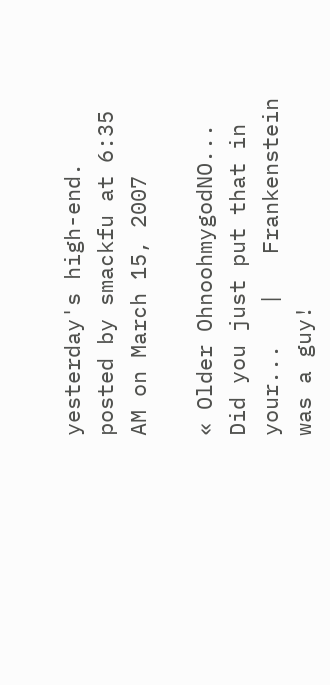yesterday's high-end.
posted by smackfu at 6:35 AM on March 15, 2007

« Older OhnoohmygodNO... Did you just put that in your...   |   Frankenstein was a guy!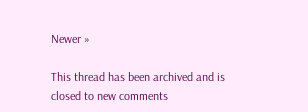Newer »

This thread has been archived and is closed to new comments